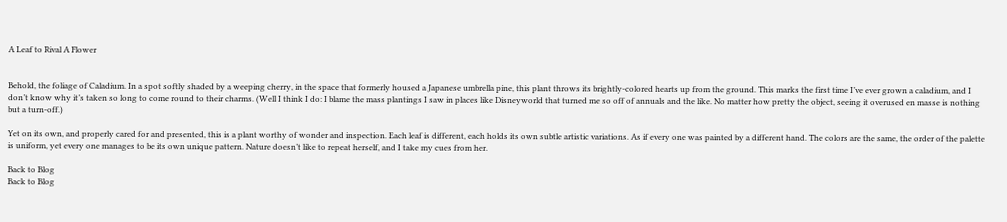A Leaf to Rival A Flower


Behold, the foliage of Caladium. In a spot softly shaded by a weeping cherry, in the space that formerly housed a Japanese umbrella pine, this plant throws its brightly-colored hearts up from the ground. This marks the first time I’ve ever grown a caladium, and I don’t know why it’s taken so long to come round to their charms. (Well I think I do: I blame the mass plantings I saw in places like Disneyworld that turned me so off of annuals and the like. No matter how pretty the object, seeing it overused en masse is nothing but a turn-off.)

Yet on its own, and properly cared for and presented, this is a plant worthy of wonder and inspection. Each leaf is different, each holds its own subtle artistic variations. As if every one was painted by a different hand. The colors are the same, the order of the palette is uniform, yet every one manages to be its own unique pattern. Nature doesn’t like to repeat herself, and I take my cues from her.

Back to Blog
Back to Blog